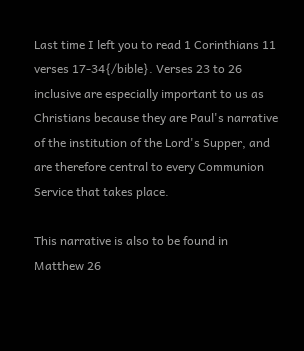Last time I left you to read 1 Corinthians 11 verses 17-34{/bible}. Verses 23 to 26 inclusive are especially important to us as Christians because they are Paul's narrative of the institution of the Lord's Supper, and are therefore central to every Communion Service that takes place.

This narrative is also to be found in Matthew 26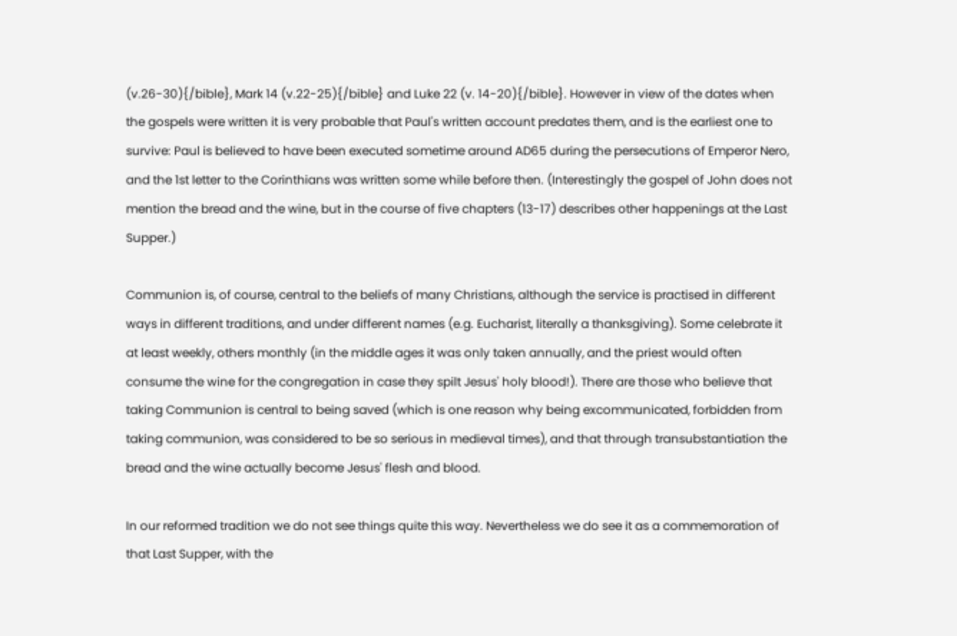(v.26-30){/bible}, Mark 14 (v.22-25){/bible} and Luke 22 (v. 14-20){/bible}. However in view of the dates when the gospels were written it is very probable that Paul's written account predates them, and is the earliest one to survive: Paul is believed to have been executed sometime around AD65 during the persecutions of Emperor Nero, and the 1st letter to the Corinthians was written some while before then. (Interestingly the gospel of John does not mention the bread and the wine, but in the course of five chapters (13-17) describes other happenings at the Last Supper.)

Communion is, of course, central to the beliefs of many Christians, although the service is practised in different ways in different traditions, and under different names (e.g. Eucharist, literally a thanksgiving). Some celebrate it at least weekly, others monthly (in the middle ages it was only taken annually, and the priest would often consume the wine for the congregation in case they spilt Jesus' holy blood!). There are those who believe that taking Communion is central to being saved (which is one reason why being excommunicated, forbidden from taking communion, was considered to be so serious in medieval times), and that through transubstantiation the bread and the wine actually become Jesus' flesh and blood.

In our reformed tradition we do not see things quite this way. Nevertheless we do see it as a commemoration of that Last Supper, with the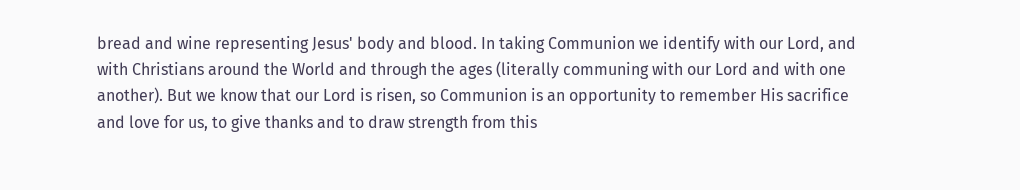bread and wine representing Jesus' body and blood. In taking Communion we identify with our Lord, and with Christians around the World and through the ages (literally communing with our Lord and with one another). But we know that our Lord is risen, so Communion is an opportunity to remember His sacrifice and love for us, to give thanks and to draw strength from this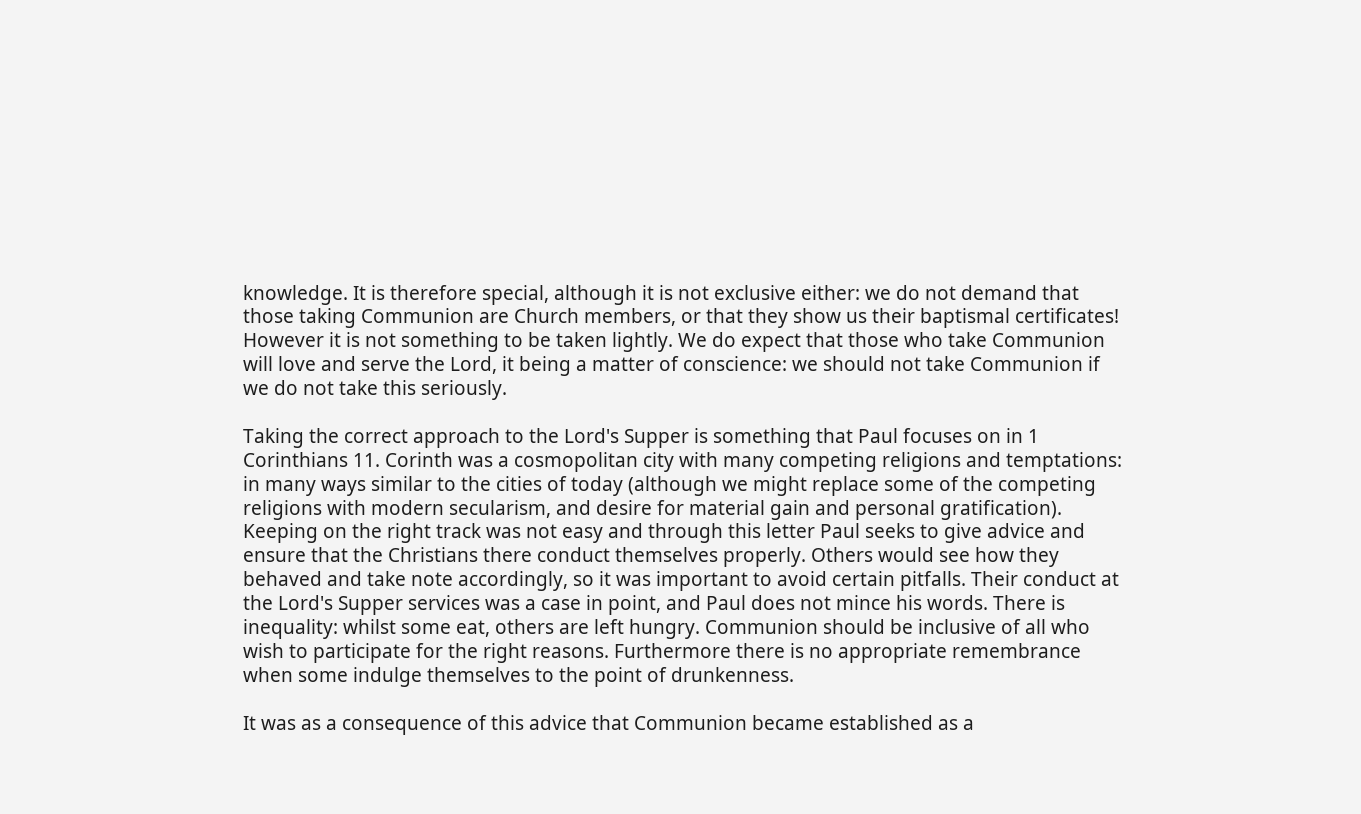knowledge. It is therefore special, although it is not exclusive either: we do not demand that those taking Communion are Church members, or that they show us their baptismal certificates! However it is not something to be taken lightly. We do expect that those who take Communion will love and serve the Lord, it being a matter of conscience: we should not take Communion if we do not take this seriously.

Taking the correct approach to the Lord's Supper is something that Paul focuses on in 1 Corinthians 11. Corinth was a cosmopolitan city with many competing religions and temptations: in many ways similar to the cities of today (although we might replace some of the competing religions with modern secularism, and desire for material gain and personal gratification). Keeping on the right track was not easy and through this letter Paul seeks to give advice and ensure that the Christians there conduct themselves properly. Others would see how they behaved and take note accordingly, so it was important to avoid certain pitfalls. Their conduct at the Lord's Supper services was a case in point, and Paul does not mince his words. There is inequality: whilst some eat, others are left hungry. Communion should be inclusive of all who wish to participate for the right reasons. Furthermore there is no appropriate remembrance when some indulge themselves to the point of drunkenness.

It was as a consequence of this advice that Communion became established as a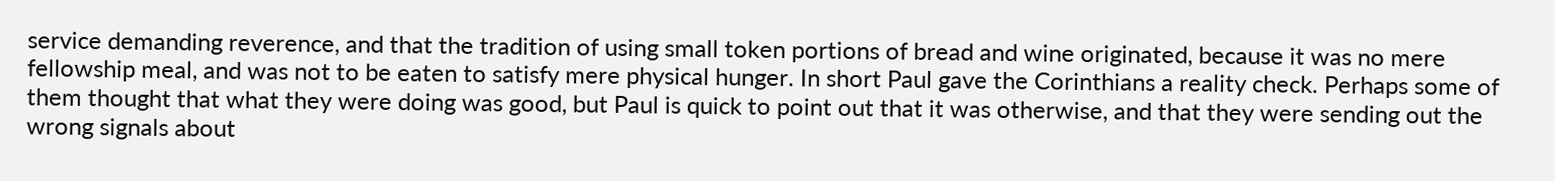service demanding reverence, and that the tradition of using small token portions of bread and wine originated, because it was no mere fellowship meal, and was not to be eaten to satisfy mere physical hunger. In short Paul gave the Corinthians a reality check. Perhaps some of them thought that what they were doing was good, but Paul is quick to point out that it was otherwise, and that they were sending out the wrong signals about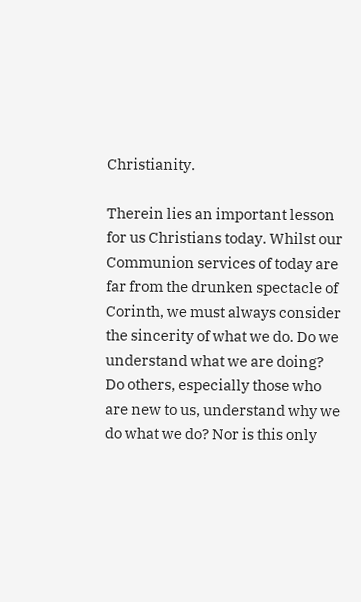Christianity.

Therein lies an important lesson for us Christians today. Whilst our Communion services of today are far from the drunken spectacle of Corinth, we must always consider the sincerity of what we do. Do we understand what we are doing? Do others, especially those who are new to us, understand why we do what we do? Nor is this only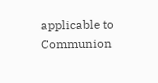applicable to Communion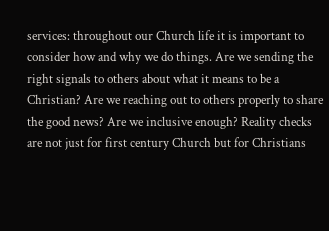services: throughout our Church life it is important to consider how and why we do things. Are we sending the right signals to others about what it means to be a Christian? Are we reaching out to others properly to share the good news? Are we inclusive enough? Reality checks are not just for first century Church but for Christians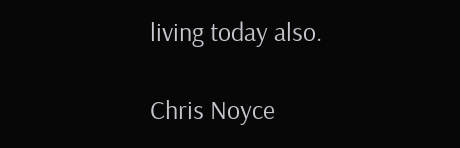living today also.

Chris Noyce